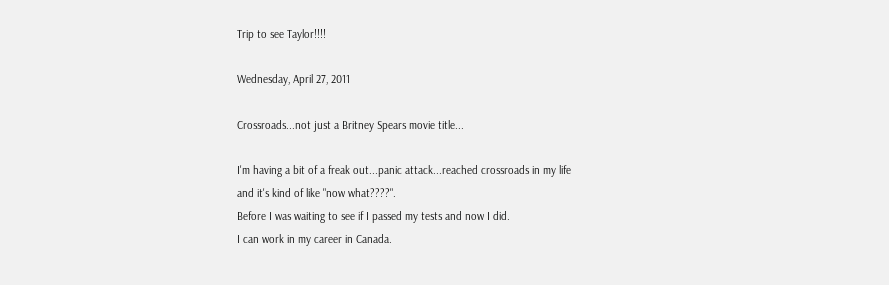Trip to see Taylor!!!!

Wednesday, April 27, 2011

Crossroads...not just a Britney Spears movie title...

I'm having a bit of a freak out...panic attack...reached crossroads in my life
and it's kind of like "now what????".
Before I was waiting to see if I passed my tests and now I did.
I can work in my career in Canada.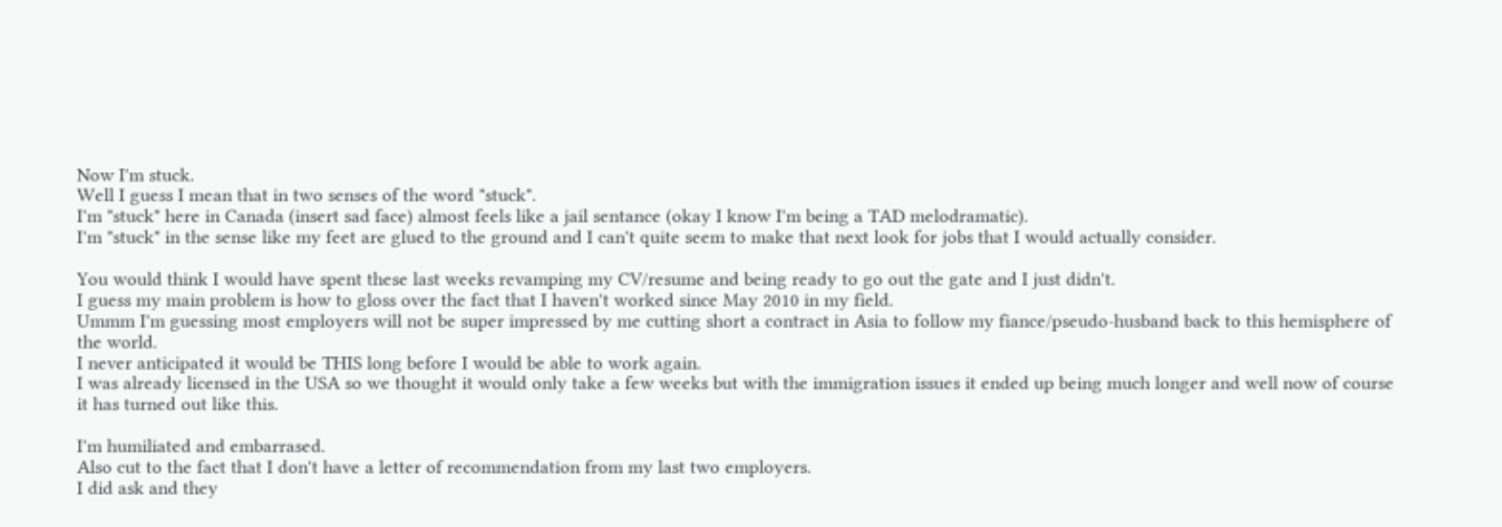Now I'm stuck.
Well I guess I mean that in two senses of the word "stuck".
I'm "stuck" here in Canada (insert sad face) almost feels like a jail sentance (okay I know I'm being a TAD melodramatic).
I'm "stuck" in the sense like my feet are glued to the ground and I can't quite seem to make that next look for jobs that I would actually consider.

You would think I would have spent these last weeks revamping my CV/resume and being ready to go out the gate and I just didn't.
I guess my main problem is how to gloss over the fact that I haven't worked since May 2010 in my field.
Ummm I'm guessing most employers will not be super impressed by me cutting short a contract in Asia to follow my fiance/pseudo-husband back to this hemisphere of the world.
I never anticipated it would be THIS long before I would be able to work again.
I was already licensed in the USA so we thought it would only take a few weeks but with the immigration issues it ended up being much longer and well now of course it has turned out like this.

I'm humiliated and embarrased.
Also cut to the fact that I don't have a letter of recommendation from my last two employers.
I did ask and they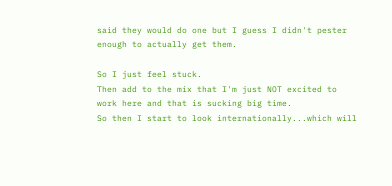said they would do one but I guess I didn't pester enough to actually get them.

So I just feel stuck.
Then add to the mix that I'm just NOT excited to work here and that is sucking big time.
So then I start to look internationally...which will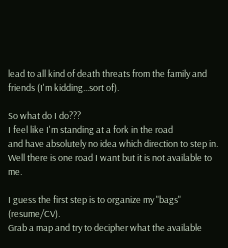lead to all kind of death threats from the family and friends (I'm kidding...sort of).

So what do I do???
I feel like I'm standing at a fork in the road
and have absolutely no idea which direction to step in.
Well there is one road I want but it is not available to me.

I guess the first step is to organize my "bags" (resume/CV).
Grab a map and try to decipher what the available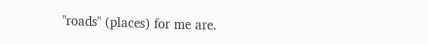"roads" (places) for me are.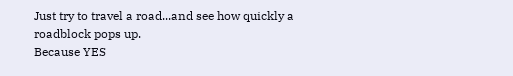Just try to travel a road...and see how quickly a roadblock pops up.
Because YES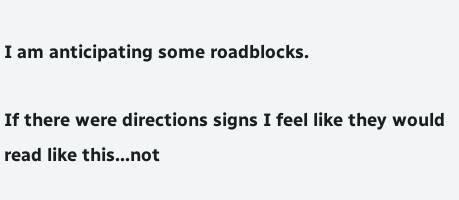I am anticipating some roadblocks.

If there were directions signs I feel like they would read like this...not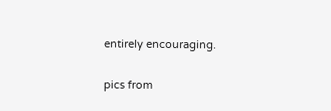entirely encouraging.

pics from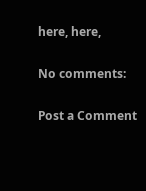here, here,

No comments:

Post a Comment